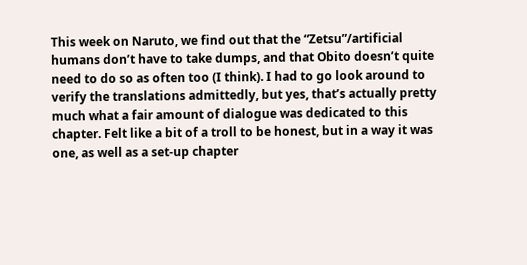This week on Naruto, we find out that the “Zetsu”/artificial humans don’t have to take dumps, and that Obito doesn’t quite need to do so as often too (I think). I had to go look around to verify the translations admittedly, but yes, that’s actually pretty much what a fair amount of dialogue was dedicated to this chapter. Felt like a bit of a troll to be honest, but in a way it was one, as well as a set-up chapter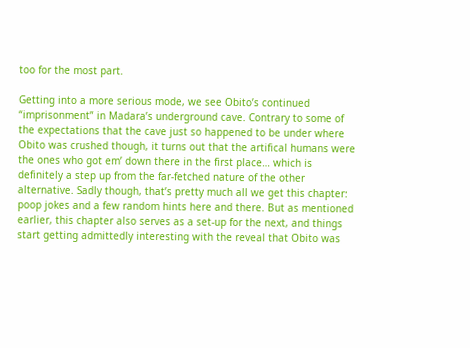too for the most part.

Getting into a more serious mode, we see Obito’s continued “imprisonment” in Madara’s underground cave. Contrary to some of the expectations that the cave just so happened to be under where Obito was crushed though, it turns out that the artifical humans were the ones who got em’ down there in the first place… which is definitely a step up from the far-fetched nature of the other alternative. Sadly though, that’s pretty much all we get this chapter: poop jokes and a few random hints here and there. But as mentioned earlier, this chapter also serves as a set-up for the next, and things start getting admittedly interesting with the reveal that Obito was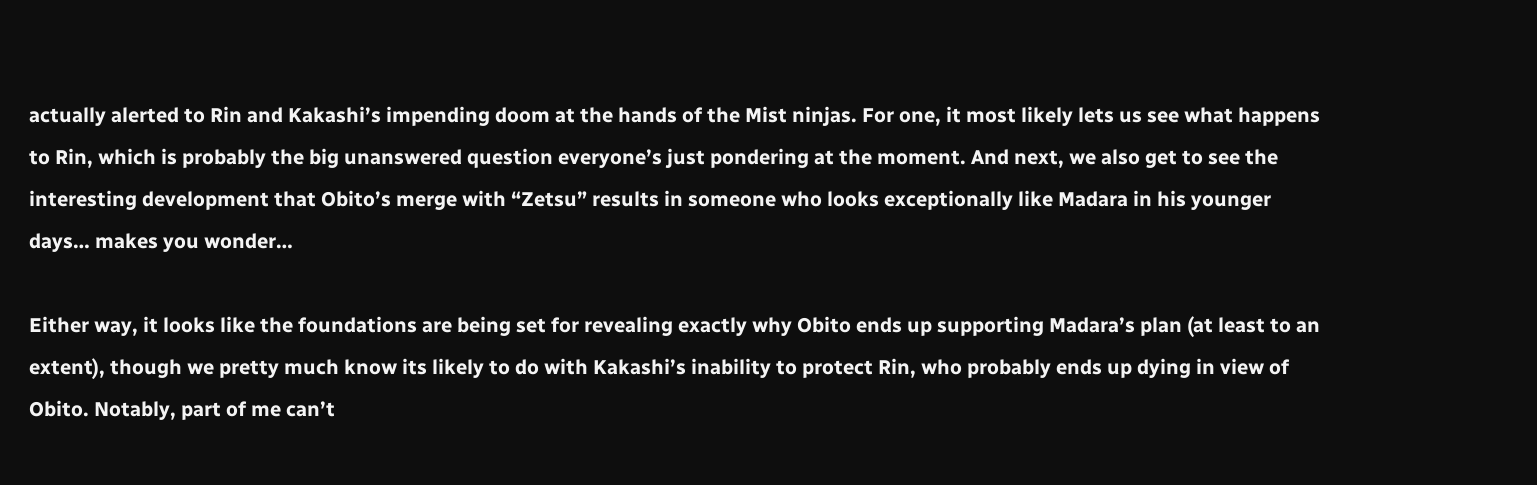actually alerted to Rin and Kakashi’s impending doom at the hands of the Mist ninjas. For one, it most likely lets us see what happens to Rin, which is probably the big unanswered question everyone’s just pondering at the moment. And next, we also get to see the interesting development that Obito’s merge with “Zetsu” results in someone who looks exceptionally like Madara in his younger days… makes you wonder…

Either way, it looks like the foundations are being set for revealing exactly why Obito ends up supporting Madara’s plan (at least to an extent), though we pretty much know its likely to do with Kakashi’s inability to protect Rin, who probably ends up dying in view of Obito. Notably, part of me can’t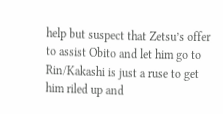help but suspect that Zetsu’s offer to assist Obito and let him go to Rin/Kakashi is just a ruse to get him riled up and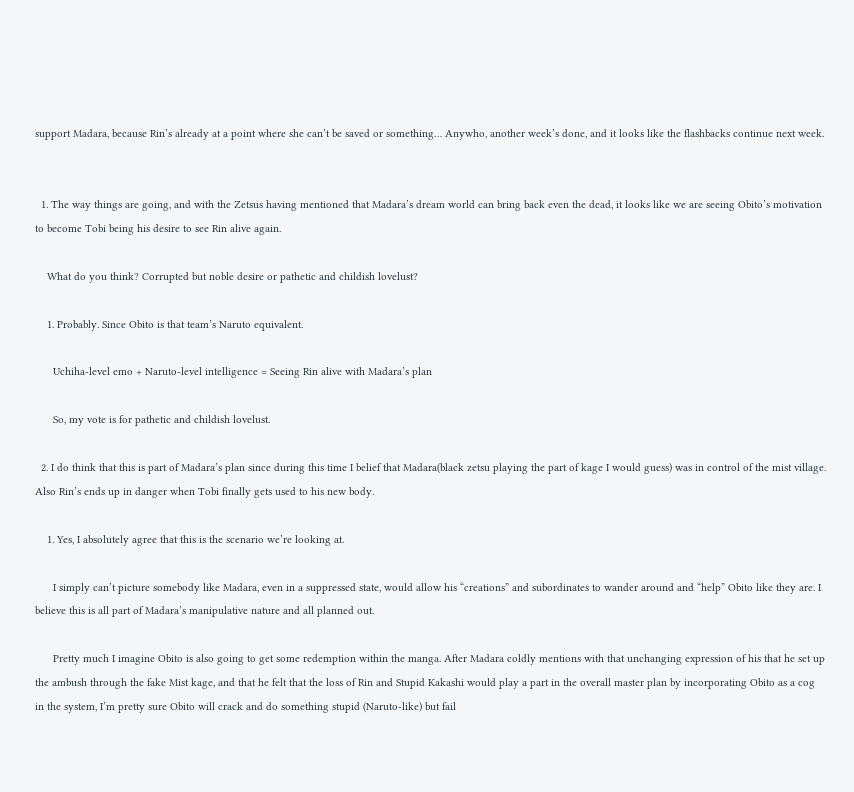support Madara, because Rin’s already at a point where she can’t be saved or something… Anywho, another week’s done, and it looks like the flashbacks continue next week.


  1. The way things are going, and with the Zetsus having mentioned that Madara’s dream world can bring back even the dead, it looks like we are seeing Obito’s motivation to become Tobi being his desire to see Rin alive again.

    What do you think? Corrupted but noble desire or pathetic and childish lovelust?

    1. Probably. Since Obito is that team’s Naruto equivalent.

      Uchiha-level emo + Naruto-level intelligence = Seeing Rin alive with Madara’s plan

      So, my vote is for pathetic and childish lovelust.

  2. I do think that this is part of Madara’s plan since during this time I belief that Madara(black zetsu playing the part of kage I would guess) was in control of the mist village. Also Rin’s ends up in danger when Tobi finally gets used to his new body.

    1. Yes, I absolutely agree that this is the scenario we’re looking at.

      I simply can’t picture somebody like Madara, even in a suppressed state, would allow his “creations” and subordinates to wander around and “help” Obito like they are. I believe this is all part of Madara’s manipulative nature and all planned out.

      Pretty much I imagine Obito is also going to get some redemption within the manga. After Madara coldly mentions with that unchanging expression of his that he set up the ambush through the fake Mist kage, and that he felt that the loss of Rin and Stupid Kakashi would play a part in the overall master plan by incorporating Obito as a cog in the system, I’m pretty sure Obito will crack and do something stupid (Naruto-like) but fail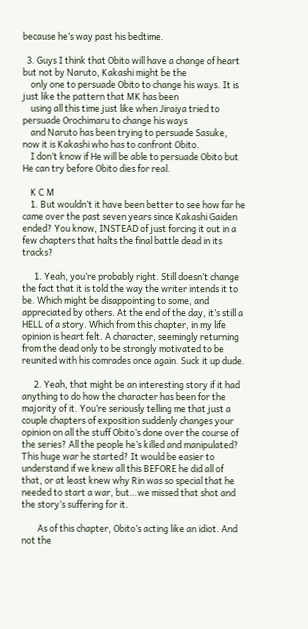because he’s way past his bedtime.

  3. Guys I think that Obito will have a change of heart but not by Naruto, Kakashi might be the
    only one to persuade Obito to change his ways. It is just like the pattern that MK has been
    using all this time just like when Jiraiya tried to persuade Orochimaru to change his ways
    and Naruto has been trying to persuade Sasuke, now it is Kakashi who has to confront Obito.
    I don’t know if He will be able to persuade Obito but He can try before Obito dies for real.

    K C M
    1. But wouldn’t it have been better to see how far he came over the past seven years since Kakashi Gaiden ended? You know, INSTEAD of just forcing it out in a few chapters that halts the final battle dead in its tracks?

      1. Yeah, you’re probably right. Still doesn’t change the fact that it is told the way the writer intends it to be. Which might be disappointing to some, and appreciated by others. At the end of the day, it’s still a HELL of a story. Which from this chapter, in my life opinion is heart felt. A character, seemingly returning from the dead only to be strongly motivated to be reunited with his comrades once again. Suck it up dude.

      2. Yeah, that might be an interesting story if it had anything to do how the character has been for the majority of it. You’re seriously telling me that just a couple chapters of exposition suddenly changes your opinion on all the stuff Obito’s done over the course of the series? All the people he’s killed and manipulated? This huge war he started? It would be easier to understand if we knew all this BEFORE he did all of that, or at least knew why Rin was so special that he needed to start a war, but…we missed that shot and the story’s suffering for it.

        As of this chapter, Obito’s acting like an idiot. And not the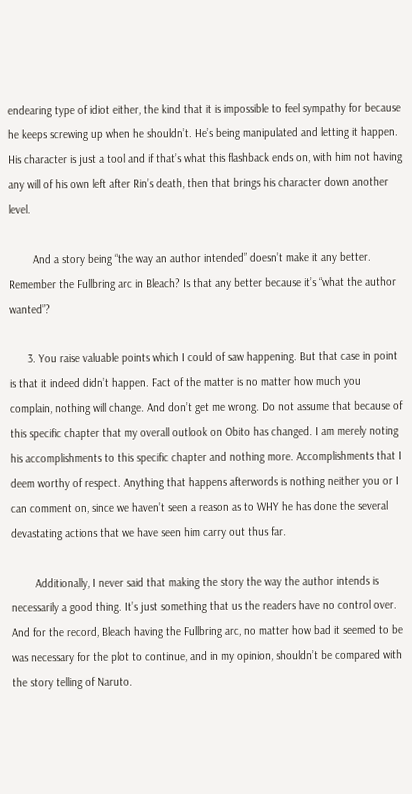endearing type of idiot either, the kind that it is impossible to feel sympathy for because he keeps screwing up when he shouldn’t. He’s being manipulated and letting it happen. His character is just a tool and if that’s what this flashback ends on, with him not having any will of his own left after Rin’s death, then that brings his character down another level.

        And a story being “the way an author intended” doesn’t make it any better. Remember the Fullbring arc in Bleach? Is that any better because it’s “what the author wanted”?

      3. You raise valuable points which I could of saw happening. But that case in point is that it indeed didn’t happen. Fact of the matter is no matter how much you complain, nothing will change. And don’t get me wrong. Do not assume that because of this specific chapter that my overall outlook on Obito has changed. I am merely noting his accomplishments to this specific chapter and nothing more. Accomplishments that I deem worthy of respect. Anything that happens afterwords is nothing neither you or I can comment on, since we haven’t seen a reason as to WHY he has done the several devastating actions that we have seen him carry out thus far.

        Additionally, I never said that making the story the way the author intends is necessarily a good thing. It’s just something that us the readers have no control over. And for the record, Bleach having the Fullbring arc, no matter how bad it seemed to be was necessary for the plot to continue, and in my opinion, shouldn’t be compared with the story telling of Naruto.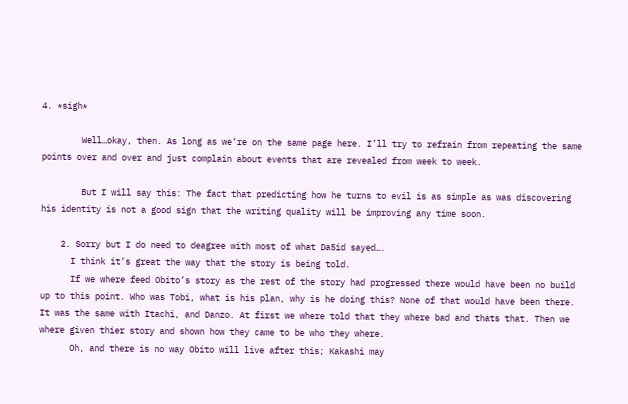4. *sigh*

        Well…okay, then. As long as we’re on the same page here. I’ll try to refrain from repeating the same points over and over and just complain about events that are revealed from week to week.

        But I will say this: The fact that predicting how he turns to evil is as simple as was discovering his identity is not a good sign that the writing quality will be improving any time soon.

    2. Sorry but I do need to deagree with most of what Da5id sayed….
      I think it’s great the way that the story is being told.
      If we where feed Obito’s story as the rest of the story had progressed there would have been no build up to this point. Who was Tobi, what is his plan, why is he doing this? None of that would have been there. It was the same with Itachi, and Danzo. At first we where told that they where bad and thats that. Then we where given thier story and shown how they came to be who they where.
      Oh, and there is no way Obito will live after this; Kakashi may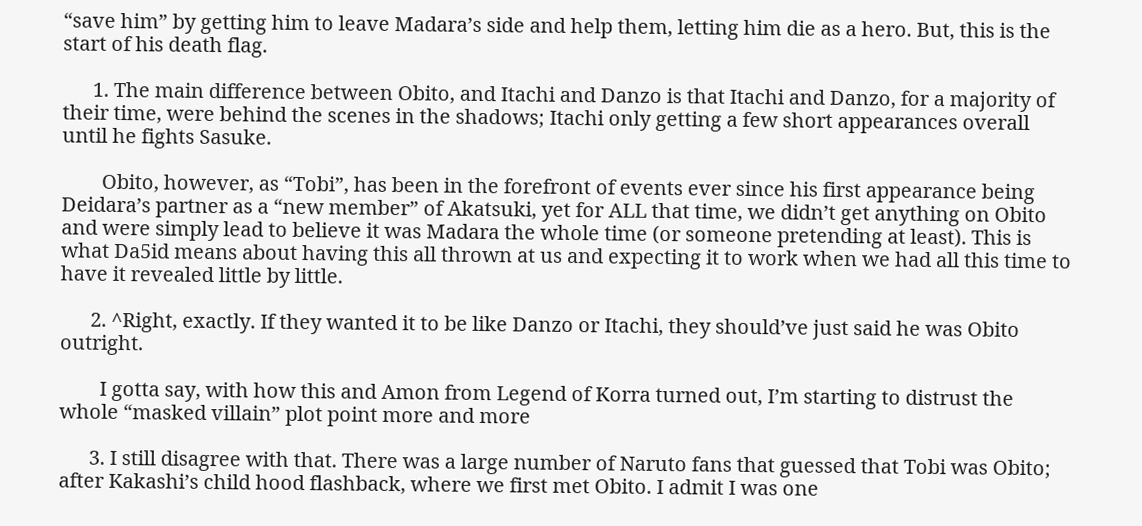“save him” by getting him to leave Madara’s side and help them, letting him die as a hero. But, this is the start of his death flag.

      1. The main difference between Obito, and Itachi and Danzo is that Itachi and Danzo, for a majority of their time, were behind the scenes in the shadows; Itachi only getting a few short appearances overall until he fights Sasuke.

        Obito, however, as “Tobi”, has been in the forefront of events ever since his first appearance being Deidara’s partner as a “new member” of Akatsuki, yet for ALL that time, we didn’t get anything on Obito and were simply lead to believe it was Madara the whole time (or someone pretending at least). This is what Da5id means about having this all thrown at us and expecting it to work when we had all this time to have it revealed little by little.

      2. ^Right, exactly. If they wanted it to be like Danzo or Itachi, they should’ve just said he was Obito outright.

        I gotta say, with how this and Amon from Legend of Korra turned out, I’m starting to distrust the whole “masked villain” plot point more and more

      3. I still disagree with that. There was a large number of Naruto fans that guessed that Tobi was Obito; after Kakashi’s child hood flashback, where we first met Obito. I admit I was one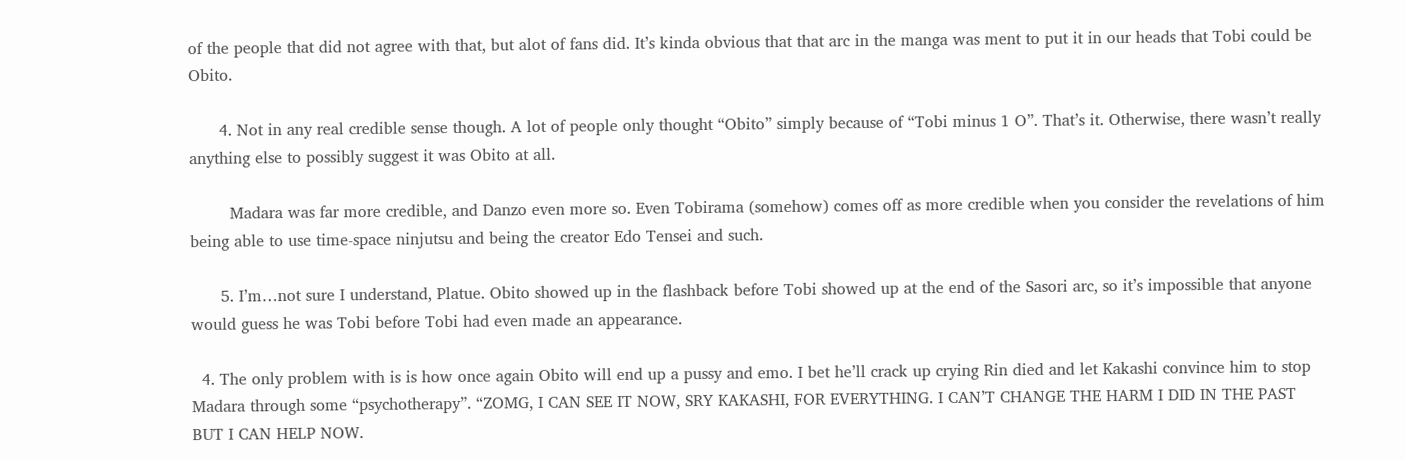of the people that did not agree with that, but alot of fans did. It’s kinda obvious that that arc in the manga was ment to put it in our heads that Tobi could be Obito.

      4. Not in any real credible sense though. A lot of people only thought “Obito” simply because of “Tobi minus 1 O”. That’s it. Otherwise, there wasn’t really anything else to possibly suggest it was Obito at all.

        Madara was far more credible, and Danzo even more so. Even Tobirama (somehow) comes off as more credible when you consider the revelations of him being able to use time-space ninjutsu and being the creator Edo Tensei and such.

      5. I’m…not sure I understand, Platue. Obito showed up in the flashback before Tobi showed up at the end of the Sasori arc, so it’s impossible that anyone would guess he was Tobi before Tobi had even made an appearance.

  4. The only problem with is is how once again Obito will end up a pussy and emo. I bet he’ll crack up crying Rin died and let Kakashi convince him to stop Madara through some “psychotherapy”. “ZOMG, I CAN SEE IT NOW, SRY KAKASHI, FOR EVERYTHING. I CAN’T CHANGE THE HARM I DID IN THE PAST BUT I CAN HELP NOW.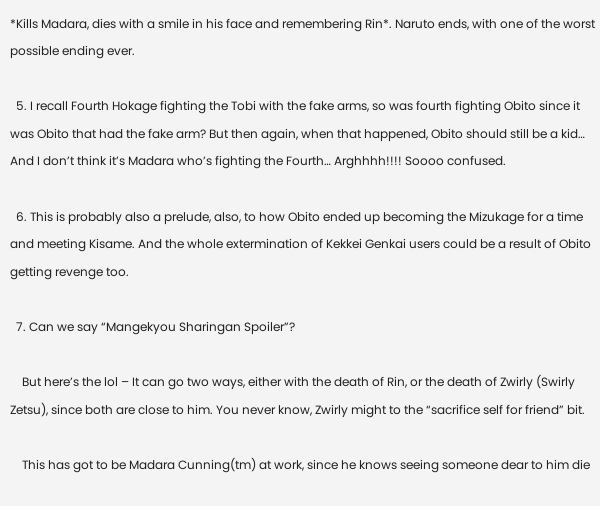*Kills Madara, dies with a smile in his face and remembering Rin*. Naruto ends, with one of the worst possible ending ever.

  5. I recall Fourth Hokage fighting the Tobi with the fake arms, so was fourth fighting Obito since it was Obito that had the fake arm? But then again, when that happened, Obito should still be a kid… And I don’t think it’s Madara who’s fighting the Fourth… Arghhhh!!!! Soooo confused.

  6. This is probably also a prelude, also, to how Obito ended up becoming the Mizukage for a time and meeting Kisame. And the whole extermination of Kekkei Genkai users could be a result of Obito getting revenge too.

  7. Can we say “Mangekyou Sharingan Spoiler”?

    But here’s the lol – It can go two ways, either with the death of Rin, or the death of Zwirly (Swirly Zetsu), since both are close to him. You never know, Zwirly might to the “sacrifice self for friend” bit.

    This has got to be Madara Cunning(tm) at work, since he knows seeing someone dear to him die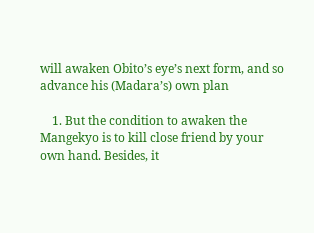will awaken Obito’s eye’s next form, and so advance his (Madara’s) own plan

    1. But the condition to awaken the Mangekyo is to kill close friend by your own hand. Besides, it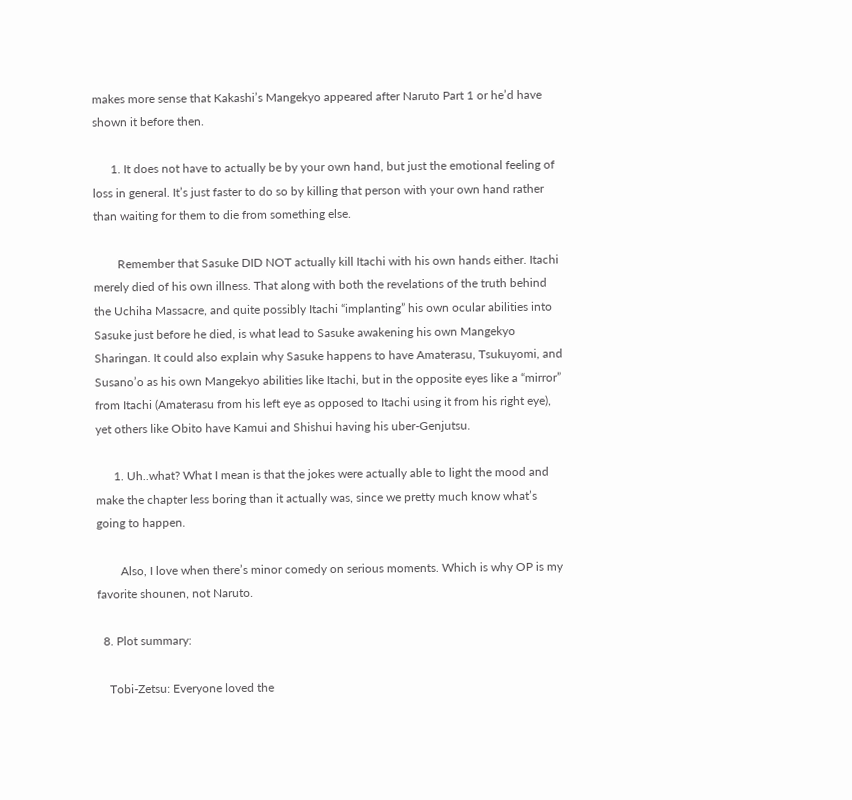makes more sense that Kakashi’s Mangekyo appeared after Naruto Part 1 or he’d have shown it before then.

      1. It does not have to actually be by your own hand, but just the emotional feeling of loss in general. It’s just faster to do so by killing that person with your own hand rather than waiting for them to die from something else.

        Remember that Sasuke DID NOT actually kill Itachi with his own hands either. Itachi merely died of his own illness. That along with both the revelations of the truth behind the Uchiha Massacre, and quite possibly Itachi “implanting” his own ocular abilities into Sasuke just before he died, is what lead to Sasuke awakening his own Mangekyo Sharingan. It could also explain why Sasuke happens to have Amaterasu, Tsukuyomi, and Susano’o as his own Mangekyo abilities like Itachi, but in the opposite eyes like a “mirror” from Itachi (Amaterasu from his left eye as opposed to Itachi using it from his right eye), yet others like Obito have Kamui and Shishui having his uber-Genjutsu.

      1. Uh..what? What I mean is that the jokes were actually able to light the mood and make the chapter less boring than it actually was, since we pretty much know what’s going to happen.

        Also, I love when there’s minor comedy on serious moments. Which is why OP is my favorite shounen, not Naruto.

  8. Plot summary:

    Tobi-Zetsu: Everyone loved the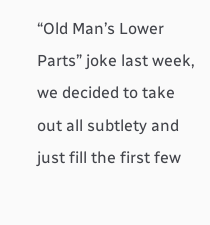“Old Man’s Lower Parts” joke last week, we decided to take out all subtlety and just fill the first few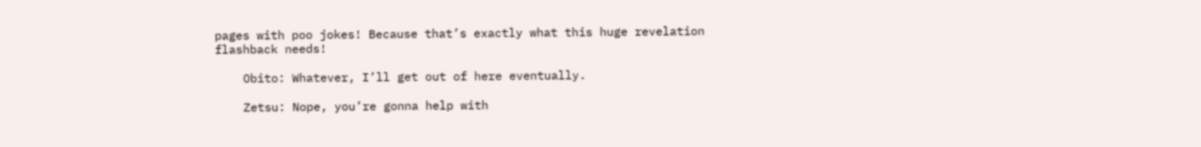pages with poo jokes! Because that’s exactly what this huge revelation flashback needs!

    Obito: Whatever, I’ll get out of here eventually.

    Zetsu: Nope, you’re gonna help with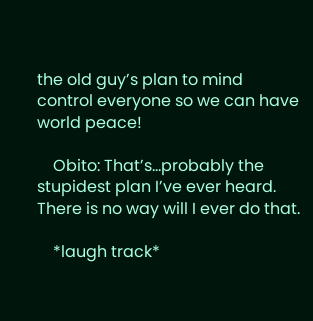the old guy’s plan to mind control everyone so we can have world peace!

    Obito: That’s…probably the stupidest plan I’ve ever heard. There is no way will I ever do that.

    *laugh track*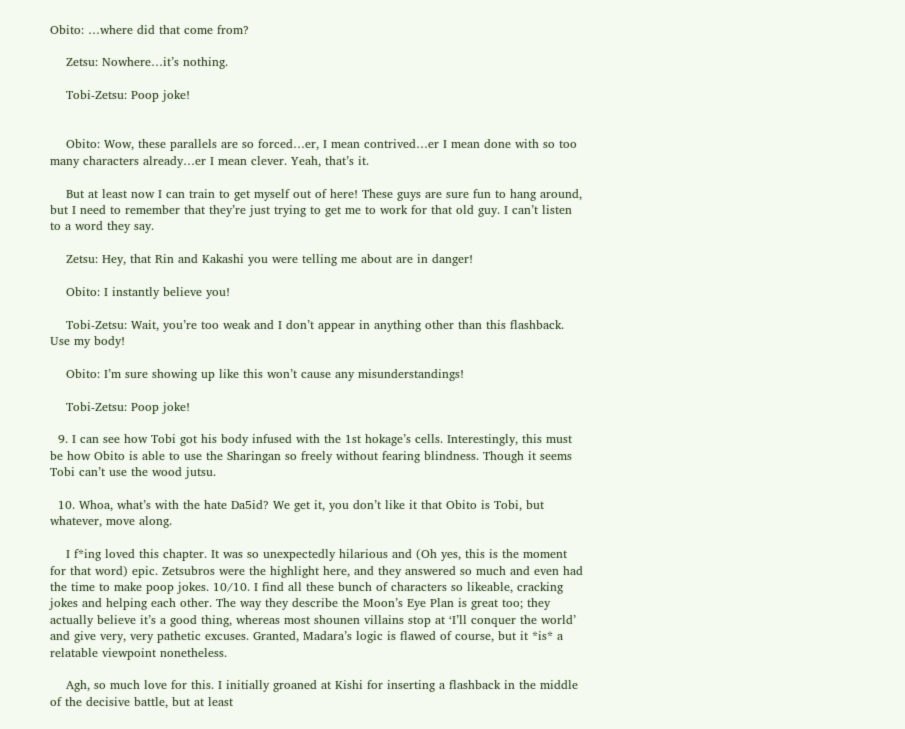Obito: …where did that come from?

    Zetsu: Nowhere…it’s nothing.

    Tobi-Zetsu: Poop joke!


    Obito: Wow, these parallels are so forced…er, I mean contrived…er I mean done with so too many characters already…er I mean clever. Yeah, that’s it.

    But at least now I can train to get myself out of here! These guys are sure fun to hang around, but I need to remember that they’re just trying to get me to work for that old guy. I can’t listen to a word they say.

    Zetsu: Hey, that Rin and Kakashi you were telling me about are in danger!

    Obito: I instantly believe you!

    Tobi-Zetsu: Wait, you’re too weak and I don’t appear in anything other than this flashback. Use my body!

    Obito: I’m sure showing up like this won’t cause any misunderstandings!

    Tobi-Zetsu: Poop joke!

  9. I can see how Tobi got his body infused with the 1st hokage’s cells. Interestingly, this must be how Obito is able to use the Sharingan so freely without fearing blindness. Though it seems Tobi can’t use the wood jutsu.

  10. Whoa, what’s with the hate Da5id? We get it, you don’t like it that Obito is Tobi, but whatever, move along.

    I f*ing loved this chapter. It was so unexpectedly hilarious and (Oh yes, this is the moment for that word) epic. Zetsubros were the highlight here, and they answered so much and even had the time to make poop jokes. 10/10. I find all these bunch of characters so likeable, cracking jokes and helping each other. The way they describe the Moon’s Eye Plan is great too; they actually believe it’s a good thing, whereas most shounen villains stop at ‘I’ll conquer the world’ and give very, very pathetic excuses. Granted, Madara’s logic is flawed of course, but it *is* a relatable viewpoint nonetheless.

    Agh, so much love for this. I initially groaned at Kishi for inserting a flashback in the middle of the decisive battle, but at least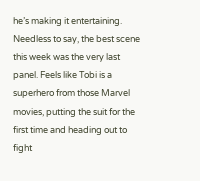he’s making it entertaining. Needless to say, the best scene this week was the very last panel. Feels like Tobi is a superhero from those Marvel movies, putting the suit for the first time and heading out to fight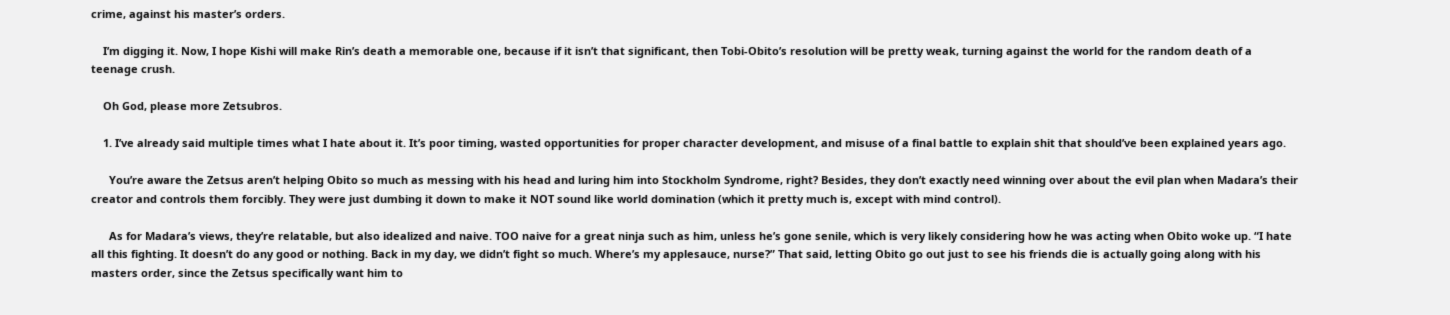crime, against his master’s orders.

    I’m digging it. Now, I hope Kishi will make Rin’s death a memorable one, because if it isn’t that significant, then Tobi-Obito’s resolution will be pretty weak, turning against the world for the random death of a teenage crush.

    Oh God, please more Zetsubros.

    1. I’ve already said multiple times what I hate about it. It’s poor timing, wasted opportunities for proper character development, and misuse of a final battle to explain shit that should’ve been explained years ago.

      You’re aware the Zetsus aren’t helping Obito so much as messing with his head and luring him into Stockholm Syndrome, right? Besides, they don’t exactly need winning over about the evil plan when Madara’s their creator and controls them forcibly. They were just dumbing it down to make it NOT sound like world domination (which it pretty much is, except with mind control).

      As for Madara’s views, they’re relatable, but also idealized and naive. TOO naive for a great ninja such as him, unless he’s gone senile, which is very likely considering how he was acting when Obito woke up. “I hate all this fighting. It doesn’t do any good or nothing. Back in my day, we didn’t fight so much. Where’s my applesauce, nurse?” That said, letting Obito go out just to see his friends die is actually going along with his masters order, since the Zetsus specifically want him to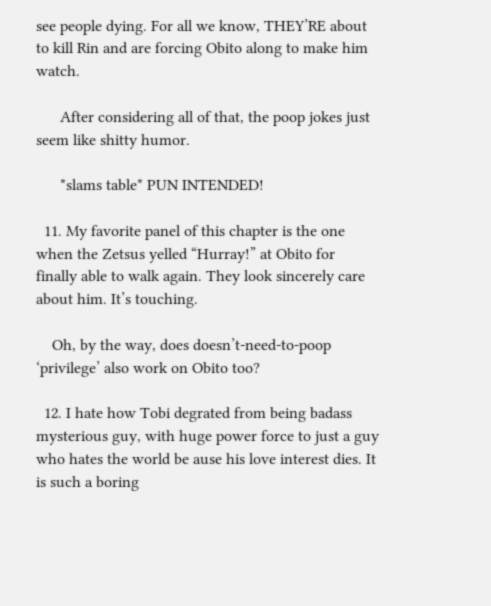see people dying. For all we know, THEY’RE about to kill Rin and are forcing Obito along to make him watch.

      After considering all of that, the poop jokes just seem like shitty humor.

      *slams table* PUN INTENDED!

  11. My favorite panel of this chapter is the one when the Zetsus yelled “Hurray!” at Obito for finally able to walk again. They look sincerely care about him. It’s touching.

    Oh, by the way, does doesn’t-need-to-poop ‘privilege’ also work on Obito too?

  12. I hate how Tobi degrated from being badass mysterious guy, with huge power force to just a guy who hates the world be ause his love interest dies. It is such a boring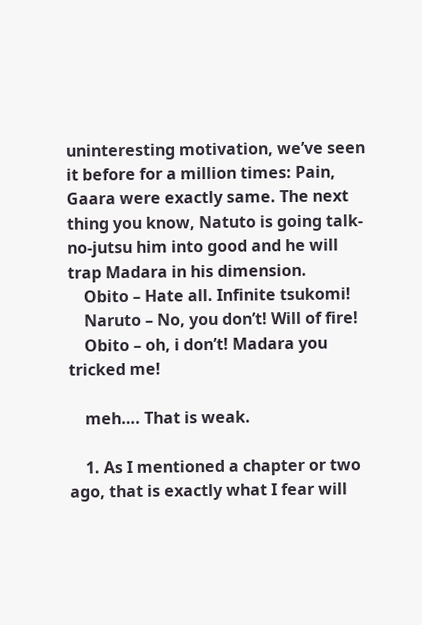uninteresting motivation, we’ve seen it before for a million times: Pain, Gaara were exactly same. The next thing you know, Natuto is going talk-no-jutsu him into good and he will trap Madara in his dimension.
    Obito – Hate all. Infinite tsukomi!
    Naruto – No, you don’t! Will of fire!
    Obito – oh, i don’t! Madara you tricked me!

    meh…. That is weak.

    1. As I mentioned a chapter or two ago, that is exactly what I fear will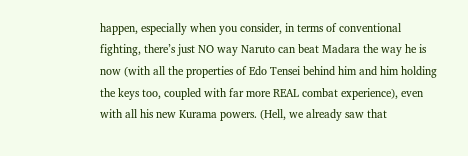happen, especially when you consider, in terms of conventional fighting, there’s just NO way Naruto can beat Madara the way he is now (with all the properties of Edo Tensei behind him and him holding the keys too, coupled with far more REAL combat experience), even with all his new Kurama powers. (Hell, we already saw that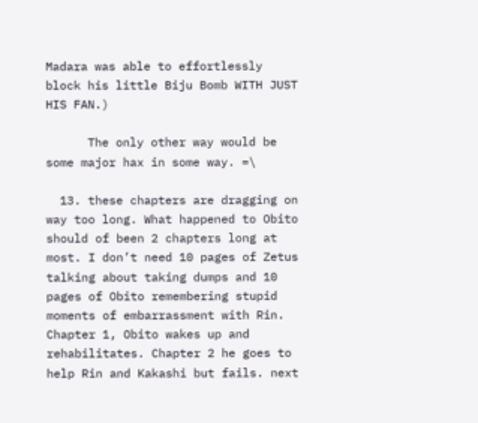Madara was able to effortlessly block his little Biju Bomb WITH JUST HIS FAN.)

      The only other way would be some major hax in some way. =\

  13. these chapters are dragging on way too long. What happened to Obito should of been 2 chapters long at most. I don’t need 10 pages of Zetus talking about taking dumps and 10 pages of Obito remembering stupid moments of embarrassment with Rin. Chapter 1, Obito wakes up and rehabilitates. Chapter 2 he goes to help Rin and Kakashi but fails. next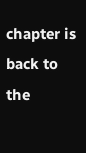chapter is back to the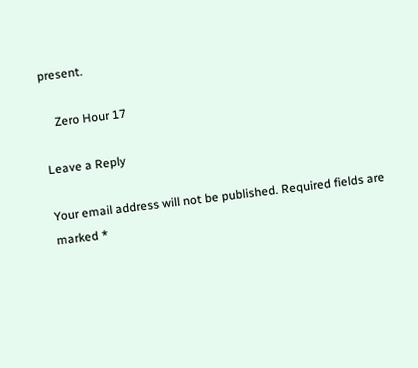present.

    Zero Hour 17

Leave a Reply

Your email address will not be published. Required fields are marked *